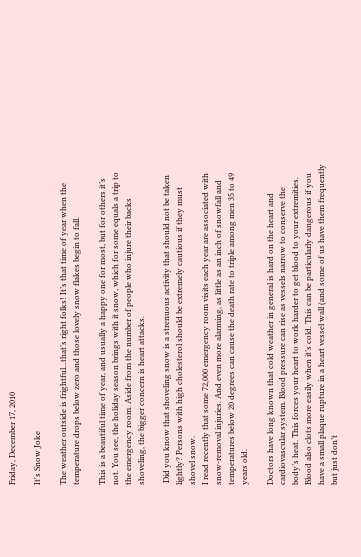Friday, December 17, 2010

It's Snow Joke

The weather outside is frightful...that’s right folks! It’s that time of year when the temperature drops below zero and those lovely snow flakes begin to fall.

This is a beautiful time of year, and usually a happy one for most, but for others it’s not. You see, the holiday season brings with it snow, which for some equals a trip to the emergency room. Aside from the number of people who injure their backs shoveling, the bigger concern is heart attacks.

 Did you know that shoveling snow is a strenuous activity that should not be taken lightly? Persons with high cholesterol should be extremely cautious if they must shovel snow.
I read recently that some 72,000 emergency room visits each year are associated with snow-removal injuries. And even more alarming, as little as an inch of snowfall and temperatures below 20 degrees can cause the death rate to triple among men 35 to 49 years old.

Doctors have long known that cold weather in general is hard on the heart and cardiovascular system. Blood pressure can rise as vessels narrow to conserve the body’s heat. This forces your heart to work harder to get blood to your extremities. Blood also clots more easily when it’s cold. This can be particularly dangerous if you have a small plaque rupture in a heart vessel wall (and some of us have them frequently but just don’t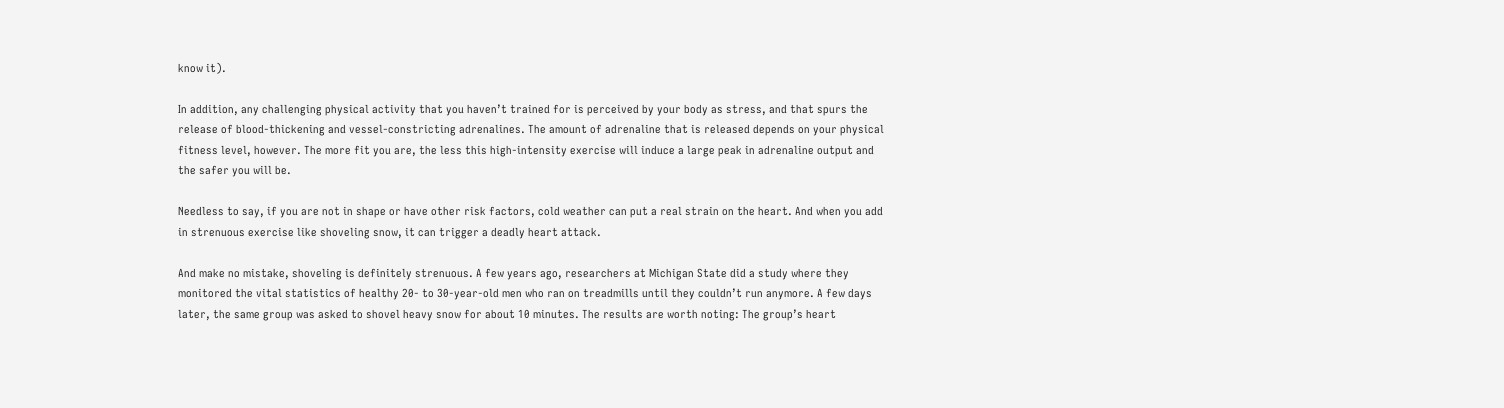know it).

In addition, any challenging physical activity that you haven’t trained for is perceived by your body as stress, and that spurs the release of blood-thickening and vessel-constricting adrenalines. The amount of adrenaline that is released depends on your physical fitness level, however. The more fit you are, the less this high-intensity exercise will induce a large peak in adrenaline output and the safer you will be.

Needless to say, if you are not in shape or have other risk factors, cold weather can put a real strain on the heart. And when you add in strenuous exercise like shoveling snow, it can trigger a deadly heart attack.

And make no mistake, shoveling is definitely strenuous. A few years ago, researchers at Michigan State did a study where they monitored the vital statistics of healthy 20- to 30-year-old men who ran on treadmills until they couldn’t run anymore. A few days later, the same group was asked to shovel heavy snow for about 10 minutes. The results are worth noting: The group’s heart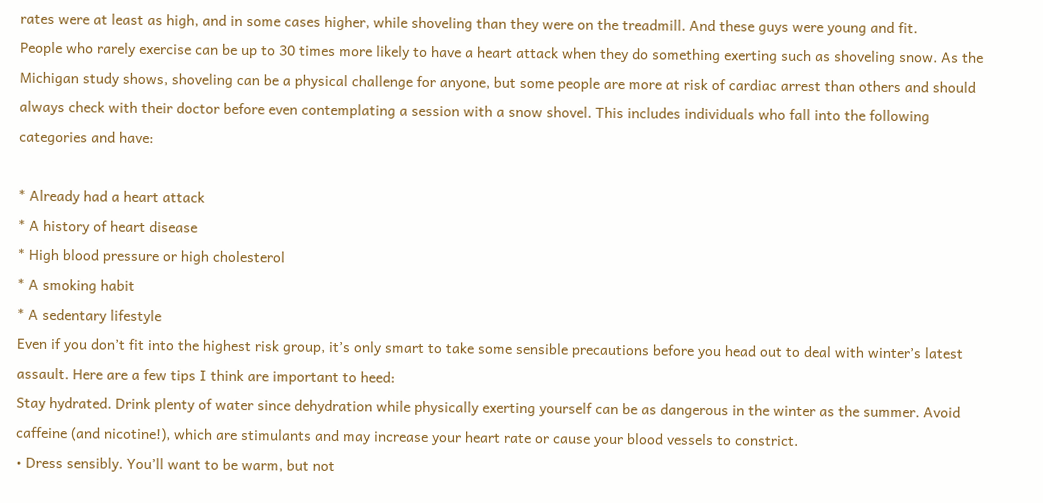rates were at least as high, and in some cases higher, while shoveling than they were on the treadmill. And these guys were young and fit.
People who rarely exercise can be up to 30 times more likely to have a heart attack when they do something exerting such as shoveling snow. As the Michigan study shows, shoveling can be a physical challenge for anyone, but some people are more at risk of cardiac arrest than others and should always check with their doctor before even contemplating a session with a snow shovel. This includes individuals who fall into the following categories and have:

* Already had a heart attack
* A history of heart disease
* High blood pressure or high cholesterol
* A smoking habit
* A sedentary lifestyle
Even if you don’t fit into the highest risk group, it’s only smart to take some sensible precautions before you head out to deal with winter’s latest assault. Here are a few tips I think are important to heed:
Stay hydrated. Drink plenty of water since dehydration while physically exerting yourself can be as dangerous in the winter as the summer. Avoid caffeine (and nicotine!), which are stimulants and may increase your heart rate or cause your blood vessels to constrict.
• Dress sensibly. You’ll want to be warm, but not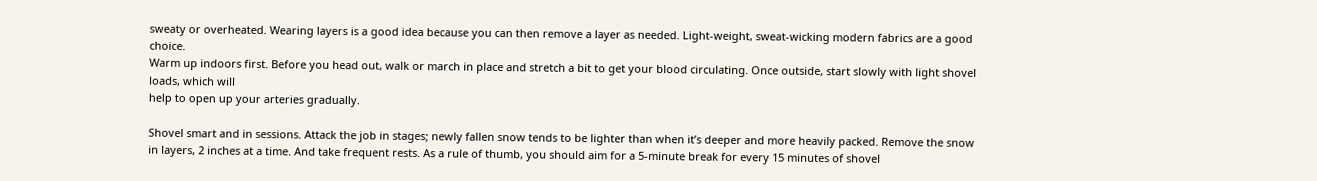sweaty or overheated. Wearing layers is a good idea because you can then remove a layer as needed. Light-weight, sweat-wicking modern fabrics are a good choice.
Warm up indoors first. Before you head out, walk or march in place and stretch a bit to get your blood circulating. Once outside, start slowly with light shovel loads, which will
help to open up your arteries gradually.

Shovel smart and in sessions. Attack the job in stages; newly fallen snow tends to be lighter than when it’s deeper and more heavily packed. Remove the snow in layers, 2 inches at a time. And take frequent rests. As a rule of thumb, you should aim for a 5-minute break for every 15 minutes of shovel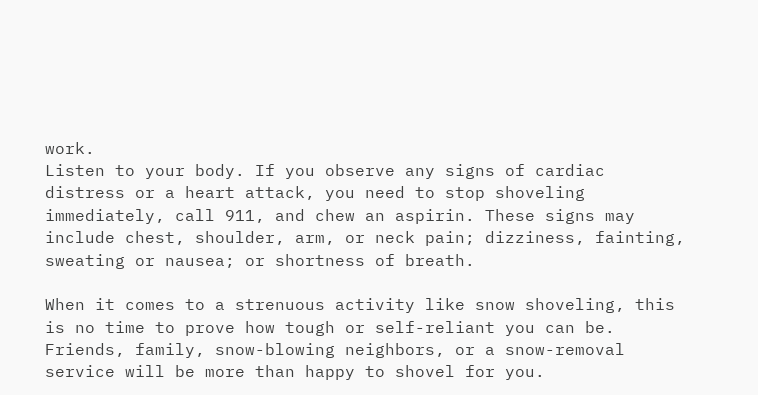work.
Listen to your body. If you observe any signs of cardiac distress or a heart attack, you need to stop shoveling immediately, call 911, and chew an aspirin. These signs may include chest, shoulder, arm, or neck pain; dizziness, fainting, sweating or nausea; or shortness of breath.

When it comes to a strenuous activity like snow shoveling, this is no time to prove how tough or self-reliant you can be. Friends, family, snow-blowing neighbors, or a snow-removal service will be more than happy to shovel for you.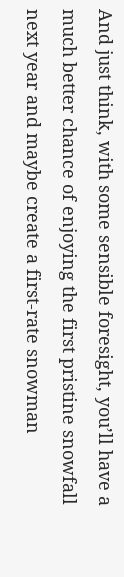And just think, with some sensible foresight, you’ll have a much better chance of enjoying the first pristine snowfall next year and maybe create a first-rate snowman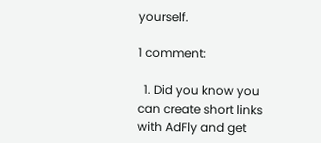yourself.

1 comment:

  1. Did you know you can create short links with AdFly and get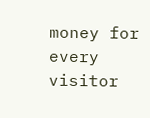money for every visitor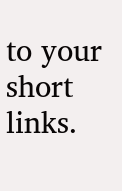to your short links.